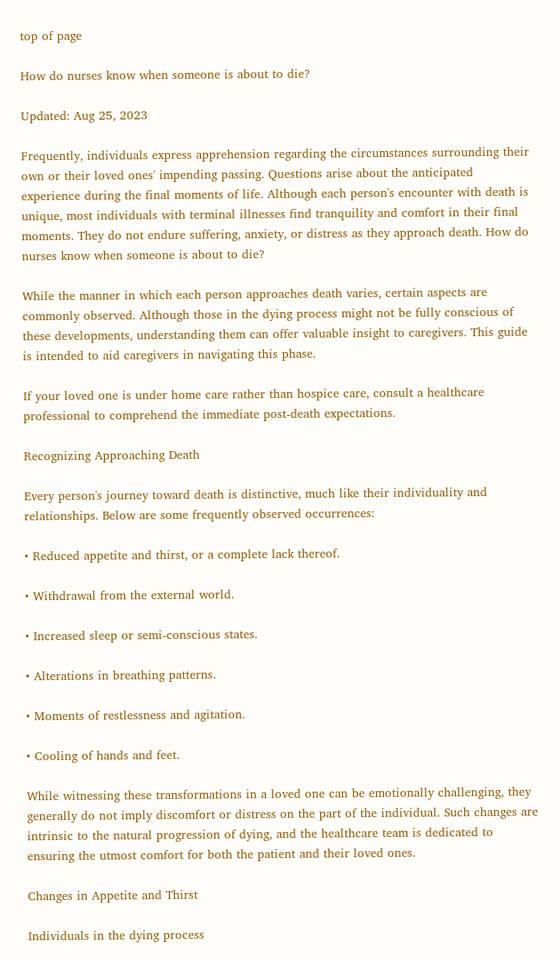top of page

How do nurses know when someone is about to die?

Updated: Aug 25, 2023

Frequently, individuals express apprehension regarding the circumstances surrounding their own or their loved ones' impending passing. Questions arise about the anticipated experience during the final moments of life. Although each person's encounter with death is unique, most individuals with terminal illnesses find tranquility and comfort in their final moments. They do not endure suffering, anxiety, or distress as they approach death. How do nurses know when someone is about to die?

While the manner in which each person approaches death varies, certain aspects are commonly observed. Although those in the dying process might not be fully conscious of these developments, understanding them can offer valuable insight to caregivers. This guide is intended to aid caregivers in navigating this phase.

If your loved one is under home care rather than hospice care, consult a healthcare professional to comprehend the immediate post-death expectations.

Recognizing Approaching Death

Every person's journey toward death is distinctive, much like their individuality and relationships. Below are some frequently observed occurrences:

• Reduced appetite and thirst, or a complete lack thereof.

• Withdrawal from the external world.

• Increased sleep or semi-conscious states.

• Alterations in breathing patterns.

• Moments of restlessness and agitation.

• Cooling of hands and feet.

While witnessing these transformations in a loved one can be emotionally challenging, they generally do not imply discomfort or distress on the part of the individual. Such changes are intrinsic to the natural progression of dying, and the healthcare team is dedicated to ensuring the utmost comfort for both the patient and their loved ones.

Changes in Appetite and Thirst

Individuals in the dying process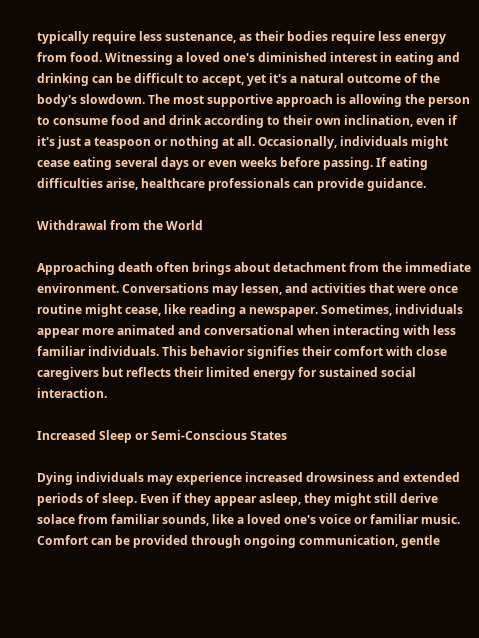typically require less sustenance, as their bodies require less energy from food. Witnessing a loved one's diminished interest in eating and drinking can be difficult to accept, yet it's a natural outcome of the body's slowdown. The most supportive approach is allowing the person to consume food and drink according to their own inclination, even if it's just a teaspoon or nothing at all. Occasionally, individuals might cease eating several days or even weeks before passing. If eating difficulties arise, healthcare professionals can provide guidance.

Withdrawal from the World

Approaching death often brings about detachment from the immediate environment. Conversations may lessen, and activities that were once routine might cease, like reading a newspaper. Sometimes, individuals appear more animated and conversational when interacting with less familiar individuals. This behavior signifies their comfort with close caregivers but reflects their limited energy for sustained social interaction.

Increased Sleep or Semi-Conscious States

Dying individuals may experience increased drowsiness and extended periods of sleep. Even if they appear asleep, they might still derive solace from familiar sounds, like a loved one's voice or familiar music. Comfort can be provided through ongoing communication, gentle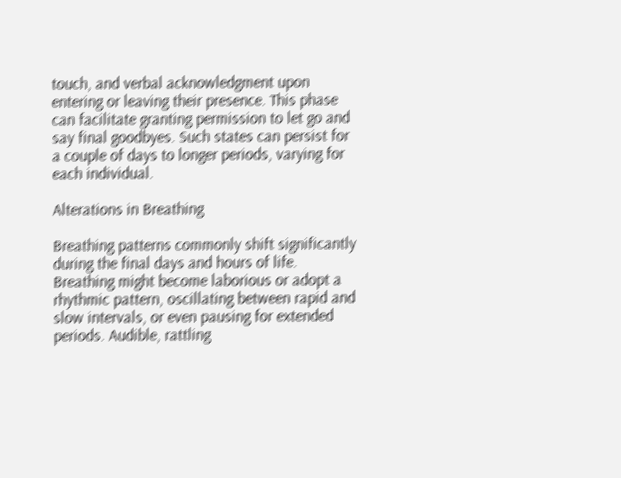touch, and verbal acknowledgment upon entering or leaving their presence. This phase can facilitate granting permission to let go and say final goodbyes. Such states can persist for a couple of days to longer periods, varying for each individual.

Alterations in Breathing

Breathing patterns commonly shift significantly during the final days and hours of life. Breathing might become laborious or adopt a rhythmic pattern, oscillating between rapid and slow intervals, or even pausing for extended periods. Audible, rattling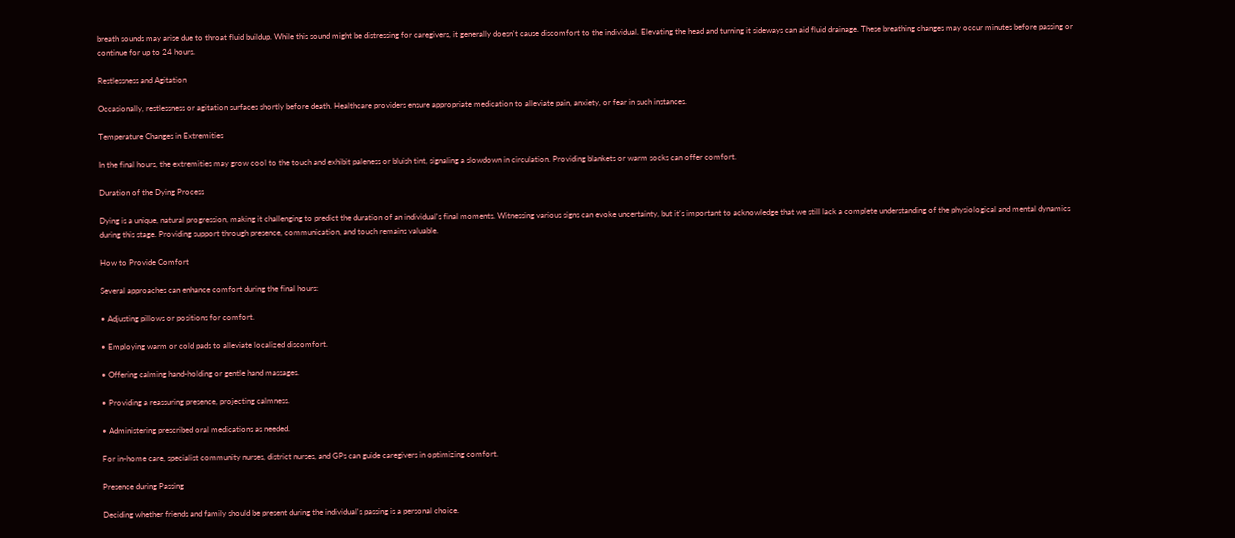breath sounds may arise due to throat fluid buildup. While this sound might be distressing for caregivers, it generally doesn't cause discomfort to the individual. Elevating the head and turning it sideways can aid fluid drainage. These breathing changes may occur minutes before passing or continue for up to 24 hours.

Restlessness and Agitation

Occasionally, restlessness or agitation surfaces shortly before death. Healthcare providers ensure appropriate medication to alleviate pain, anxiety, or fear in such instances.

Temperature Changes in Extremities

In the final hours, the extremities may grow cool to the touch and exhibit paleness or bluish tint, signaling a slowdown in circulation. Providing blankets or warm socks can offer comfort.

Duration of the Dying Process

Dying is a unique, natural progression, making it challenging to predict the duration of an individual's final moments. Witnessing various signs can evoke uncertainty, but it's important to acknowledge that we still lack a complete understanding of the physiological and mental dynamics during this stage. Providing support through presence, communication, and touch remains valuable.

How to Provide Comfort

Several approaches can enhance comfort during the final hours:

• Adjusting pillows or positions for comfort.

• Employing warm or cold pads to alleviate localized discomfort.

• Offering calming hand-holding or gentle hand massages.

• Providing a reassuring presence, projecting calmness.

• Administering prescribed oral medications as needed.

For in-home care, specialist community nurses, district nurses, and GPs can guide caregivers in optimizing comfort.

Presence during Passing

Deciding whether friends and family should be present during the individual's passing is a personal choice.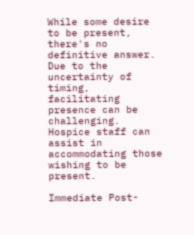While some desire to be present, there's no definitive answer. Due to the uncertainty of timing, facilitating presence can be challenging. Hospice staff can assist in accommodating those wishing to be present.

Immediate Post-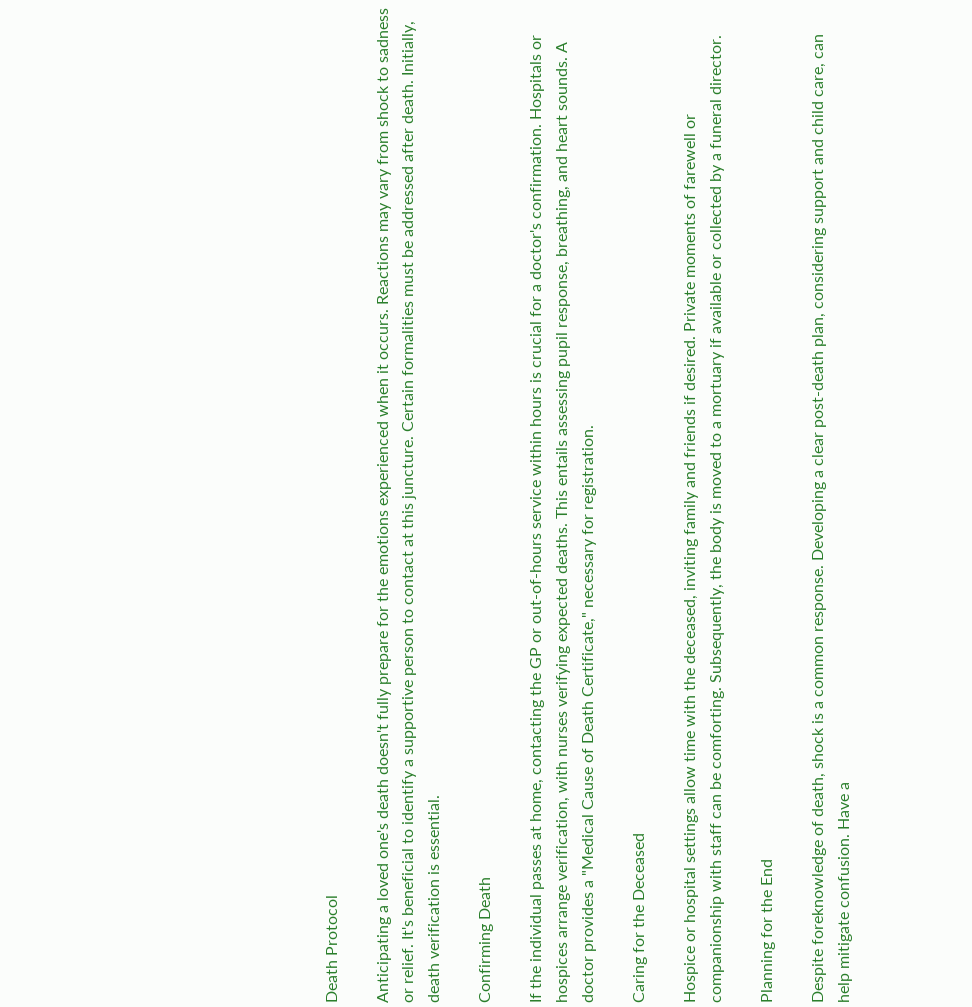Death Protocol

Anticipating a loved one's death doesn't fully prepare for the emotions experienced when it occurs. Reactions may vary from shock to sadness or relief. It's beneficial to identify a supportive person to contact at this juncture. Certain formalities must be addressed after death. Initially, death verification is essential.

Confirming Death

If the individual passes at home, contacting the GP or out-of-hours service within hours is crucial for a doctor's confirmation. Hospitals or hospices arrange verification, with nurses verifying expected deaths. This entails assessing pupil response, breathing, and heart sounds. A doctor provides a "Medical Cause of Death Certificate," necessary for registration.

Caring for the Deceased

Hospice or hospital settings allow time with the deceased, inviting family and friends if desired. Private moments of farewell or companionship with staff can be comforting. Subsequently, the body is moved to a mortuary if available or collected by a funeral director.

Planning for the End

Despite foreknowledge of death, shock is a common response. Developing a clear post-death plan, considering support and child care, can help mitigate confusion. Have a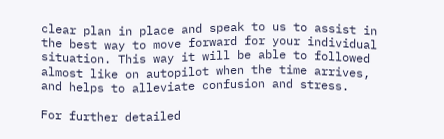clear plan in place and speak to us to assist in the best way to move forward for your individual situation. This way it will be able to followed almost like on autopilot when the time arrives, and helps to alleviate confusion and stress.

For further detailed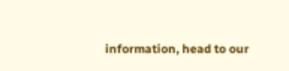information, head to our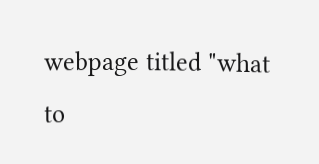webpage titled "what to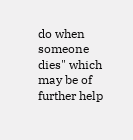do when someone dies" which may be of further help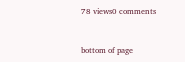78 views0 comments


bottom of page